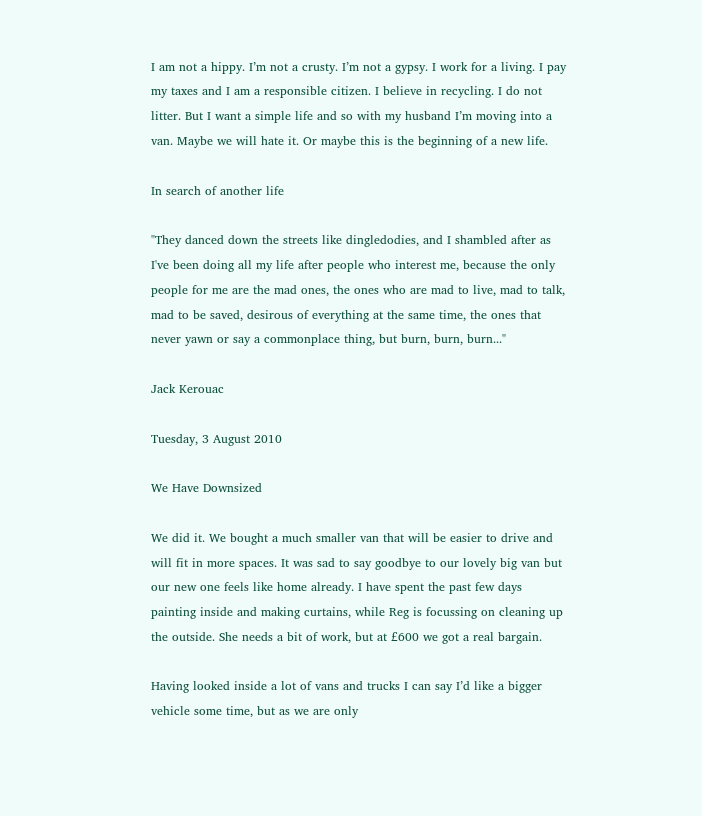I am not a hippy. I’m not a crusty. I’m not a gypsy. I work for a living. I pay my taxes and I am a responsible citizen. I believe in recycling. I do not litter. But I want a simple life and so with my husband I’m moving into a van. Maybe we will hate it. Or maybe this is the beginning of a new life.

In search of another life

"They danced down the streets like dingledodies, and I shambled after as I've been doing all my life after people who interest me, because the only people for me are the mad ones, the ones who are mad to live, mad to talk, mad to be saved, desirous of everything at the same time, the ones that never yawn or say a commonplace thing, but burn, burn, burn..."

Jack Kerouac

Tuesday, 3 August 2010

We Have Downsized

We did it. We bought a much smaller van that will be easier to drive and will fit in more spaces. It was sad to say goodbye to our lovely big van but our new one feels like home already. I have spent the past few days painting inside and making curtains, while Reg is focussing on cleaning up the outside. She needs a bit of work, but at £600 we got a real bargain.

Having looked inside a lot of vans and trucks I can say I’d like a bigger vehicle some time, but as we are only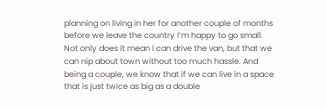planning on living in her for another couple of months before we leave the country I’m happy to go small. Not only does it mean I can drive the van, but that we can nip about town without too much hassle. And being a couple, we know that if we can live in a space that is just twice as big as a double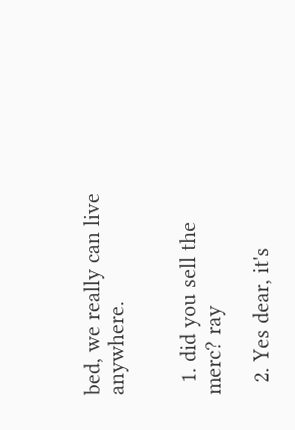bed, we really can live anywhere.


  1. did you sell the merc? ray

  2. Yes dear, it's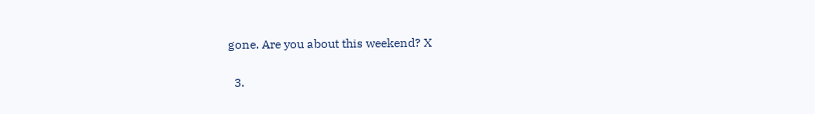gone. Are you about this weekend? X

  3.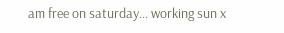am free on saturday... working sun x